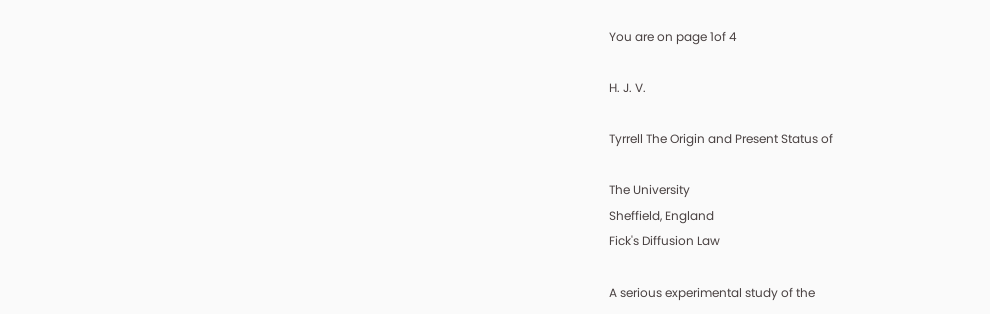You are on page 1of 4

H. J. V.

Tyrrell The Origin and Present Status of

The University
Sheffield, England
Fick's Diffusion Law

A serious experimental study of the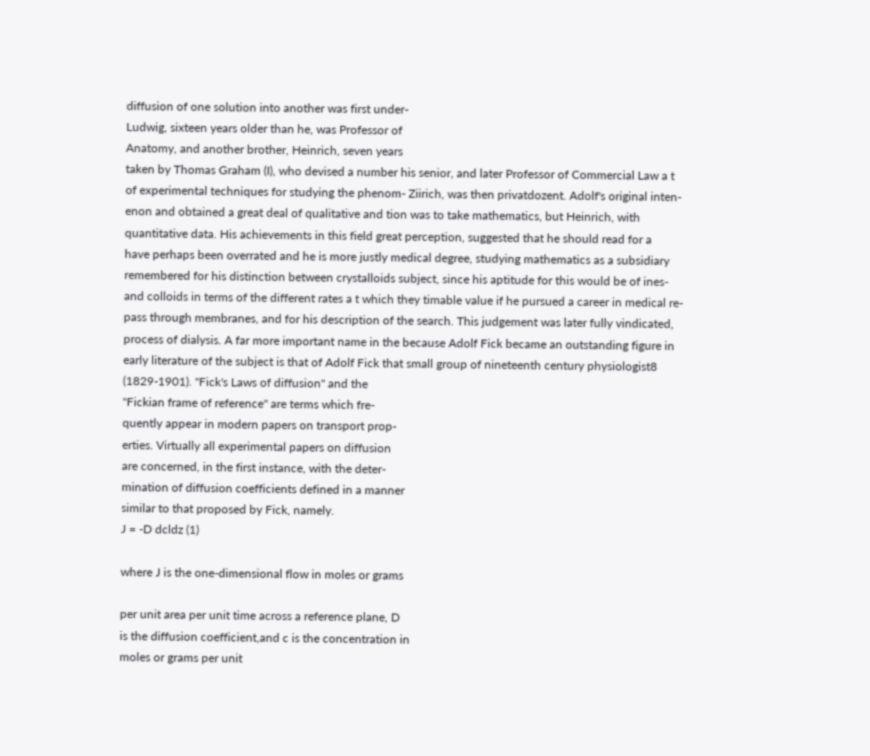diffusion of one solution into another was first under-
Ludwig, sixteen years older than he, was Professor of
Anatomy, and another brother, Heinrich, seven years
taken by Thomas Graham (I), who devised a number his senior, and later Professor of Commercial Law a t
of experimental techniques for studying the phenom- Ziirich, was then privatdozent. Adolf's original inten-
enon and obtained a great deal of qualitative and tion was to take mathematics, but Heinrich, with
quantitative data. His achievements in this field great perception, suggested that he should read for a
have perhaps been overrated and he is more justly medical degree, studying mathematics as a subsidiary
remembered for his distinction between crystalloids subject, since his aptitude for this would be of ines-
and colloids in terms of the different rates a t which they timable value if he pursued a career in medical re-
pass through membranes, and for his description of the search. This judgement was later fully vindicated,
process of dialysis. A far more important name in the because Adolf Fick became an outstanding figure in
early literature of the subject is that of Adolf Fick that small group of nineteenth century physiologist8
(1829-1901). "Fick's Laws of diffusion" and the
"Fickian frame of reference" are terms which fre-
quently appear in modern papers on transport prop-
erties. Virtually all experimental papers on diffusion
are concerned, in the first instance, with the deter-
mination of diffusion coefficients defined in a manner
similar to that proposed by Fick, namely.
J = -D dcldz (1)

where J is the one-dimensional flow in moles or grams

per unit area per unit time across a reference plane, D
is the diffusion coefficient,and c is the concentration in
moles or grams per unit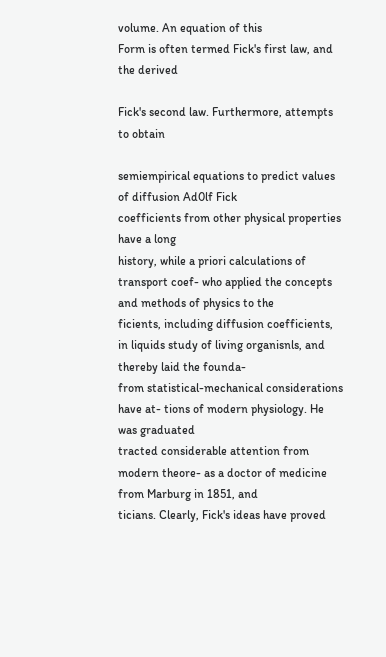volume. An equation of this
Form is often termed Fick's first law, and the derived

Fick's second law. Furthermore, attempts to obtain

semiempirical equations to predict values of diffusion Ad0lf Fick
coefficients from other physical properties have a long
history, while a priori calculations of transport coef- who applied the concepts and methods of physics to the
ficients, including diffusion coefficients, in liquids study of living organisnls, and thereby laid the founda-
from statistical-mechanical considerations have at- tions of modern physiology. He was graduated
tracted considerable attention from modern theore- as a doctor of medicine from Marburg in 1851, and
ticians. Clearly, Fick's ideas have proved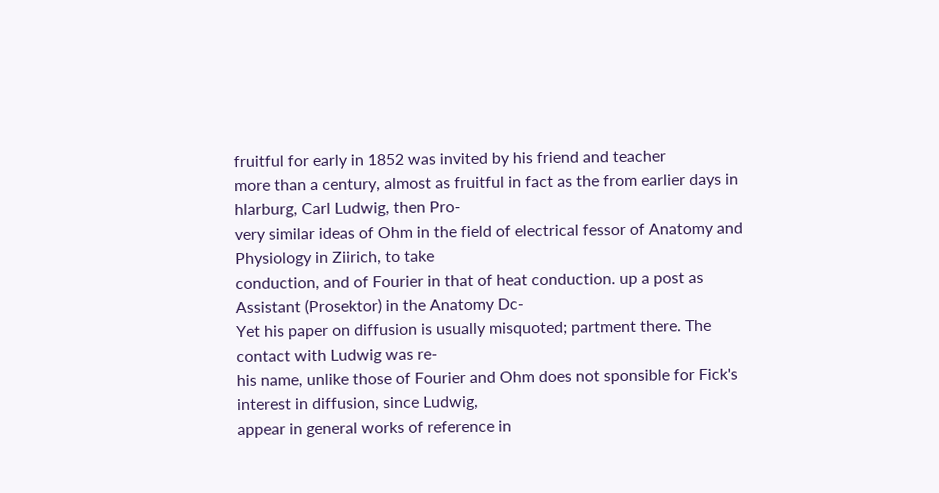fruitful for early in 1852 was invited by his friend and teacher
more than a century, almost as fruitful in fact as the from earlier days in hlarburg, Carl Ludwig, then Pro-
very similar ideas of Ohm in the field of electrical fessor of Anatomy and Physiology in Ziirich, to take
conduction, and of Fourier in that of heat conduction. up a post as Assistant (Prosektor) in the Anatomy Dc-
Yet his paper on diffusion is usually misquoted; partment there. The contact with Ludwig was re-
his name, unlike those of Fourier and Ohm does not sponsible for Fick's interest in diffusion, since Ludwig,
appear in general works of reference in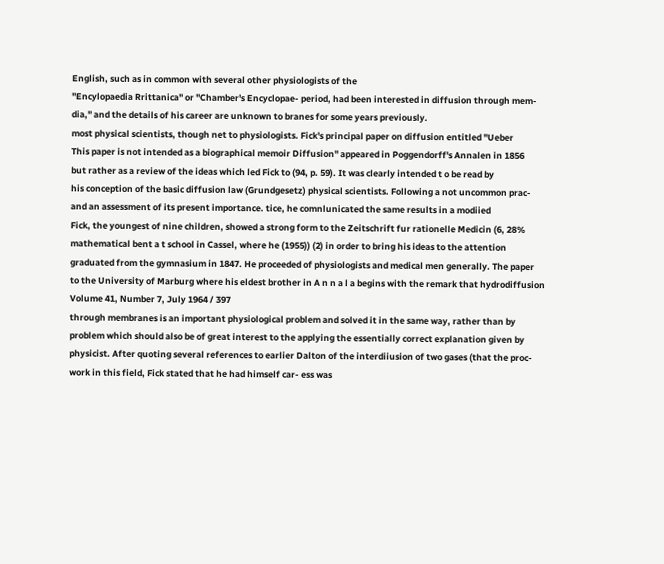English, such as in common with several other physiologists of the
"Encylopaedia Rrittanica" or "Chamber's Encyclopae- period, had been interested in diffusion through mem-
dia," and the details of his career are unknown to branes for some years previously.
most physical scientists, though net to physiologists. Fick's principal paper on diffusion entitled "Ueber
This paper is not intended as a biographical memoir Diffusion" appeared in Poggendorff's Annalen in 1856
but rather as a review of the ideas which led Fick to (94, p. 59). It was clearly intended t o be read by
his conception of the basic diffusion law (Grundgesetz) physical scientists. Following a not uncommon prac-
and an assessment of its present importance. tice, he comnlunicated the same results in a modiied
Fick, the youngest of nine children, showed a strong form to the Zeitschrift fur rationelle Medicin (6, 28%
mathematical bent a t school in Cassel, where he (1955)) (2) in order to bring his ideas to the attention
graduated from the gymnasium in 1847. He proceeded of physiologists and medical men generally. The paper
to the University of Marburg where his eldest brother in A n n a l a begins with the remark that hydrodiffusion
Volume 41, Number 7, July 1964 / 397
through membranes is an important physiological problem and solved it in the same way, rather than by
problem which should also be of great interest to the applying the essentially correct explanation given by
physicist. After quoting several references to earlier Dalton of the interdiiusion of two gases (that the proc-
work in this field, Fick stated that he had himself car- ess was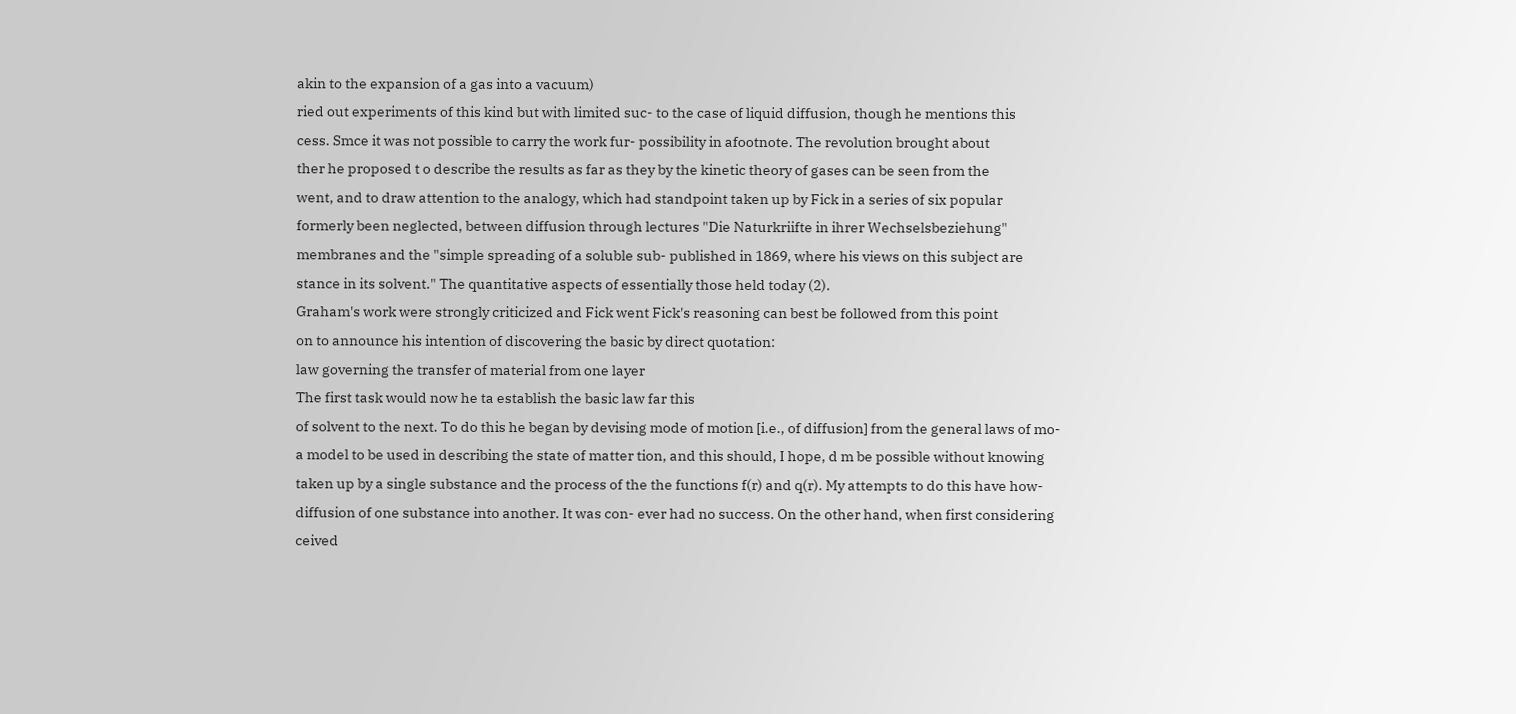akin to the expansion of a gas into a vacuum)
ried out experiments of this kind but with limited suc- to the case of liquid diffusion, though he mentions this
cess. Smce it was not possible to carry the work fur- possibility in afootnote. The revolution brought about
ther he proposed t o describe the results as far as they by the kinetic theory of gases can be seen from the
went, and to draw attention to the analogy, which had standpoint taken up by Fick in a series of six popular
formerly been neglected, between diffusion through lectures "Die Naturkriifte in ihrer Wechselsbeziehung"
membranes and the "simple spreading of a soluble sub- published in 1869, where his views on this subject are
stance in its solvent." The quantitative aspects of essentially those held today (2).
Graham's work were strongly criticized and Fick went Fick's reasoning can best be followed from this point
on to announce his intention of discovering the basic by direct quotation:
law governing the transfer of material from one layer
The first task would now he ta establish the basic law far this
of solvent to the next. To do this he began by devising mode of motion [i.e., of diffusion] from the general laws of mo-
a model to be used in describing the state of matter tion, and this should, I hope, d m be possible without knowing
taken up by a single substance and the process of the the functions f(r) and q(r). My attempts to do this have how-
diffusion of one substance into another. It was con- ever had no success. On the other hand, when first considering
ceived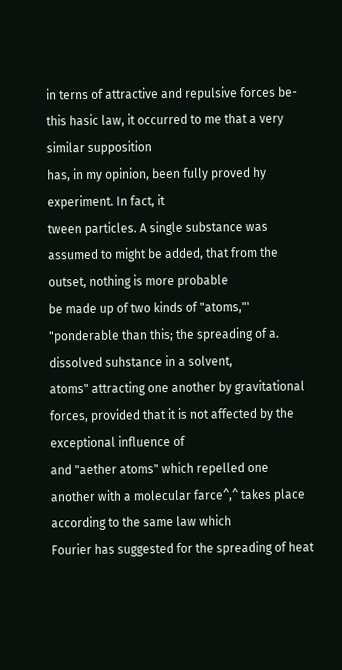in terns of attractive and repulsive forces be- this hasic law, it occurred to me that a very similar supposition
has, in my opinion, been fully proved hy experiment. In fact, it
tween particles. A single substance was assumed to might be added, that from the outset, nothing is more probable
be made up of two kinds of "atoms,"' "ponderable than this; the spreading of a. dissolved suhstance in a solvent,
atoms" attracting one another by gravitational forces, provided that it is not affected by the exceptional influence of
and "aether atoms" which repelled one another with a molecular farce^,^ takes place according to the same law which
Fourier has suggested for the spreading of heat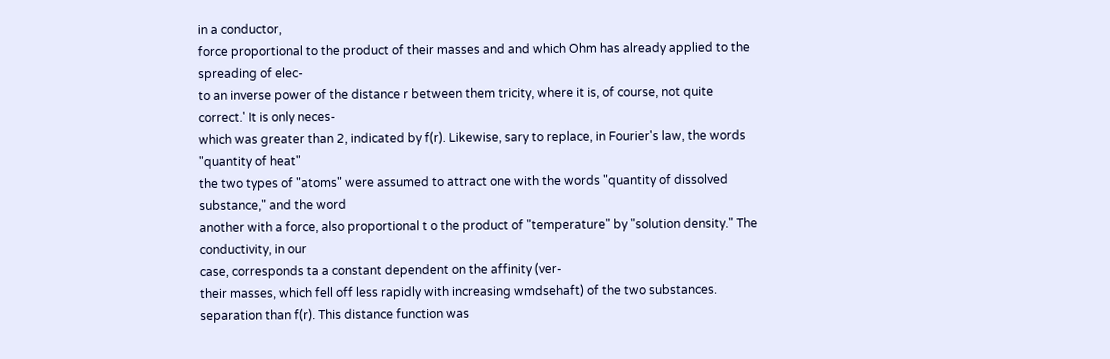in a conductor,
force proportional to the product of their masses and and which Ohm has already applied to the spreading of elec-
to an inverse power of the distance r between them tricity, where it is, of course, not quite correct.' It is only neces-
which was greater than 2, indicated by f(r). Likewise, sary to replace, in Fourier's law, the words "quantity of heat"
the two types of "atoms" were assumed to attract one with the words "quantity of dissolved substance," and the word
another with a force, also proportional t o the product of "temperature" by "solution density." The conductivity, in our
case, corresponds ta a constant dependent on the affinity (ver-
their masses, which fell off less rapidly with increasing wmdsehaft) of the two substances.
separation than f(r). This distance function was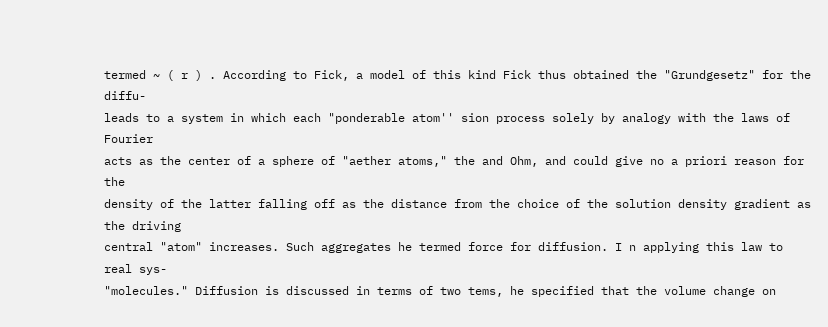termed ~ ( r ) . According to Fick, a model of this kind Fick thus obtained the "Grundgesetz" for the diffu-
leads to a system in which each "ponderable atom'' sion process solely by analogy with the laws of Fourier
acts as the center of a sphere of "aether atoms," the and Ohm, and could give no a priori reason for the
density of the latter falling off as the distance from the choice of the solution density gradient as the driving
central "atom" increases. Such aggregates he termed force for diffusion. I n applying this law to real sys-
"molecules." Diffusion is discussed in terms of two tems, he specified that the volume change on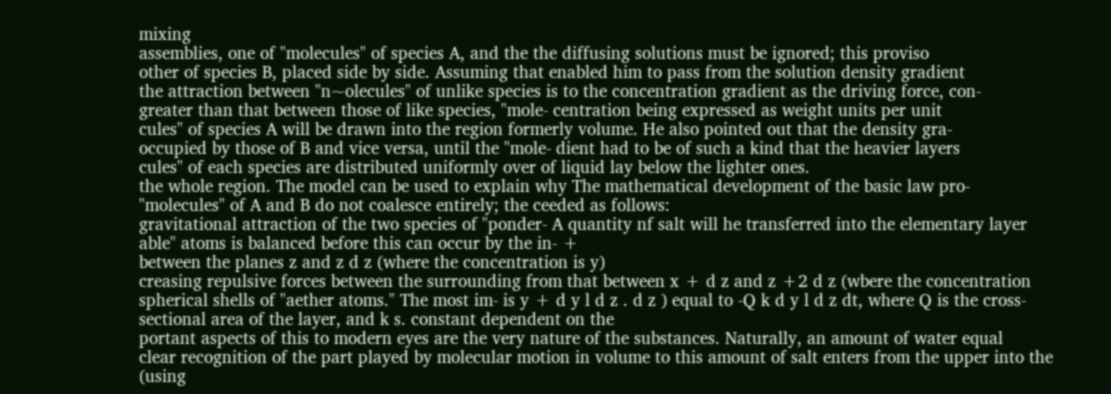mixing
assemblies, one of "molecules" of species A, and the the diffusing solutions must be ignored; this proviso
other of species B, placed side by side. Assuming that enabled him to pass from the solution density gradient
the attraction between "n~olecules" of unlike species is to the concentration gradient as the driving force, con-
greater than that between those of like species, "mole- centration being expressed as weight units per unit
cules" of species A will be drawn into the region formerly volume. He also pointed out that the density gra-
occupied by those of B and vice versa, until the "mole- dient had to be of such a kind that the heavier layers
cules" of each species are distributed uniformly over of liquid lay below the lighter ones.
the whole region. The model can be used to explain why The mathematical development of the basic law pro-
"molecules" of A and B do not coalesce entirely; the ceeded as follows:
gravitational attraction of the two species of "ponder- A quantity nf salt will he transferred into the elementary layer
able" atoms is balanced before this can occur by the in- +
between the planes z and z d z (where the concentration is y)
creasing repulsive forces between the surrounding from that between x + d z and z +2 d z (wbere the concentration
spherical shells of "aether atoms." The most im- is y + d y l d z . d z ) equal to -Q k d y l d z dt, where Q is the cross-
sectional area of the layer, and k s. constant dependent on the
portant aspects of this to modern eyes are the very nature of the substances. Naturally, an amount of water equal
clear recognition of the part played by molecular motion in volume to this amount of salt enters from the upper into the
(using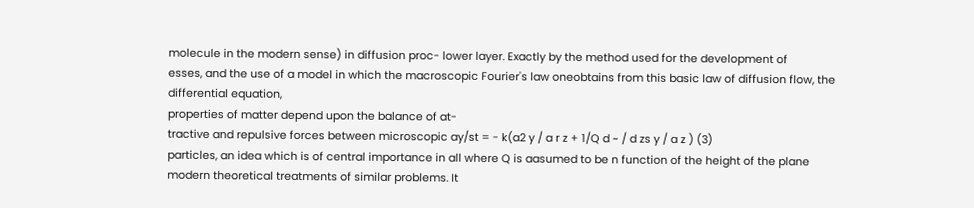molecule in the modern sense) in diffusion proc- lower layer. Exactly by the method used for the development of
esses, and the use of a model in which the macroscopic Fourier's law oneobtains from this basic law of diffusion flow, the
differential equation,
properties of matter depend upon the balance of at-
tractive and repulsive forces between microscopic ay/st = - k(a2 y / a r z + 1/Q d ~ / d zs y / a z ) (3)
particles, an idea which is of central importance in all where Q is aasumed to be n function of the height of the plane
modern theoretical treatments of similar problems. It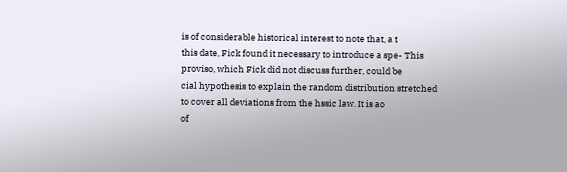is of considerable historical interest to note that, a t
this date, Fick found it necessary to introduce a spe- This proviso, which Fick did not discuss further, could be
cial hypothesis to explain the random distribution stretched to cover all deviations from the hssic law. It is ao
of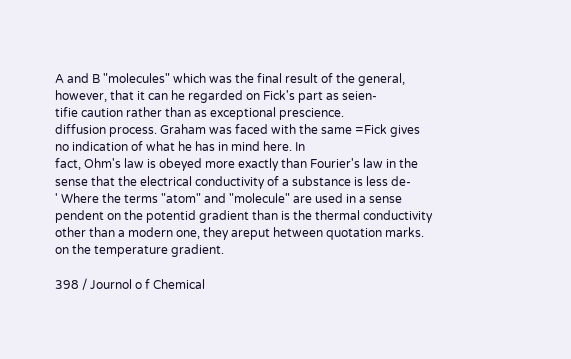A and B "molecules" which was the final result of the general, however, that it can he regarded on Fick's part as seien-
tifie caution rather than as exceptional prescience.
diffusion process. Graham was faced with the same =Fick gives no indication of what he has in mind here. In
fact, Ohm's law is obeyed more exactly than Fourier's law in the
sense that the electrical conductivity of a substance is less de-
' Where the terms "atom" and "molecule" are used in a sense pendent on the potentid gradient than is the thermal conductivity
other than a modern one, they areput hetween quotation marks. on the temperature gradient.

398 / Journol o f Chemical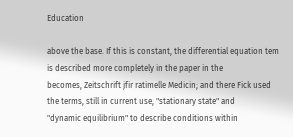Education

above the base. If this is constant, the differential equation tem is described more completely in the paper in the
becomes, Zeitschrift jfir ratimelle Medicin; and there Fick used
the terms, still in current use, "stationary state" and
"dynamic equilibrium" to describe conditions within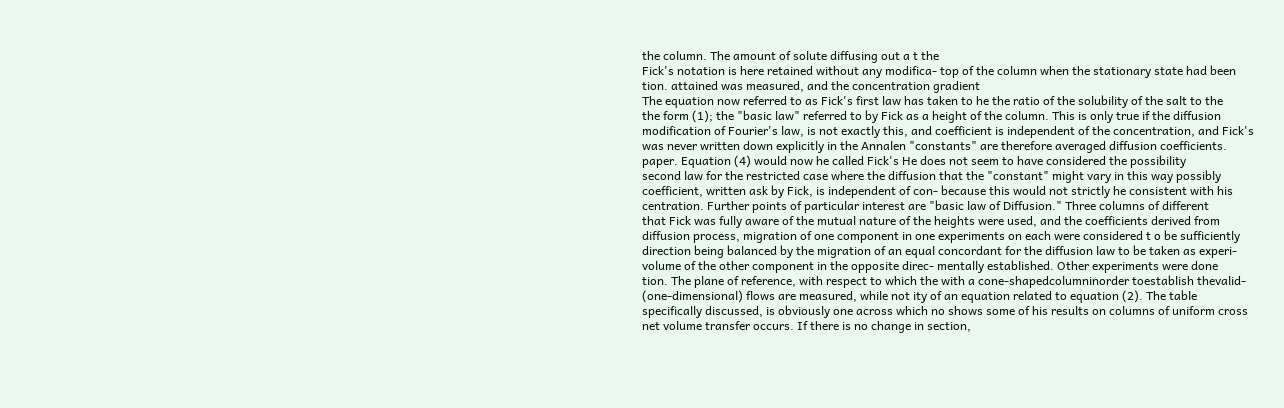the column. The amount of solute diffusing out a t the
Fick's notation is here retained without any modifica- top of the column when the stationary state had been
tion. attained was measured, and the concentration gradient
The equation now referred to as Fick's first law has taken to he the ratio of the solubility of the salt to the
the form (1); the "basic law" referred to by Fick as a height of the column. This is only true if the diffusion
modification of Fourier's law, is not exactly this, and coefficient is independent of the concentration, and Fick's
was never written down explicitly in the Annalen "constants" are therefore averaged diffusion coefficients.
paper. Equation (4) would now he called Fick's He does not seem to have considered the possibility
second law for the restricted case where the diffusion that the "constant" might vary in this way possibly
coefficient, written ask by Fick, is independent of con- because this would not strictly he consistent with his
centration. Further points of particular interest are "basic law of Diffusion." Three columns of different
that Fick was fully aware of the mutual nature of the heights were used, and the coefficients derived from
diffusion process, migration of one component in one experiments on each were considered t o be sufficiently
direction being balanced by the migration of an equal concordant for the diffusion law to be taken as experi-
volume of the other component in the opposite direc- mentally established. Other experiments were done
tion. The plane of reference, with respect to which the with a cone-shapedcolumninorder toestablish thevalid-
(one-dimensional) flows are measured, while not ity of an equation related to equation (2). The table
specifically discussed, is obviously one across which no shows some of his results on columns of uniform cross
net volume transfer occurs. If there is no change in section,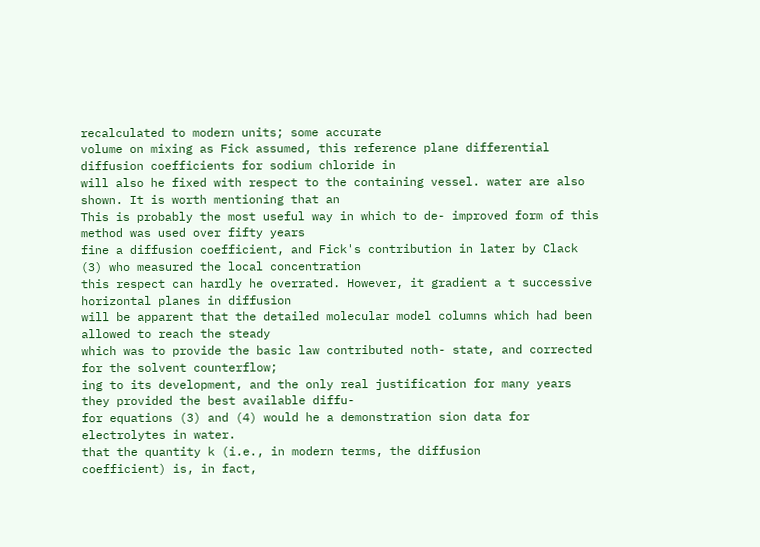recalculated to modern units; some accurate
volume on mixing as Fick assumed, this reference plane differential diffusion coefficients for sodium chloride in
will also he fixed with respect to the containing vessel. water are also shown. It is worth mentioning that an
This is probably the most useful way in which to de- improved form of this method was used over fifty years
fine a diffusion coefficient, and Fick's contribution in later by Clack (3) who measured the local concentration
this respect can hardly he overrated. However, it gradient a t successive horizontal planes in diffusion
will be apparent that the detailed molecular model columns which had been allowed to reach the steady
which was to provide the basic law contributed noth- state, and corrected for the solvent counterflow;
ing to its development, and the only real justification for many years they provided the best available diffu-
for equations (3) and (4) would he a demonstration sion data for electrolytes in water.
that the quantity k (i.e., in modern terms, the diffusion
coefficient) is, in fact,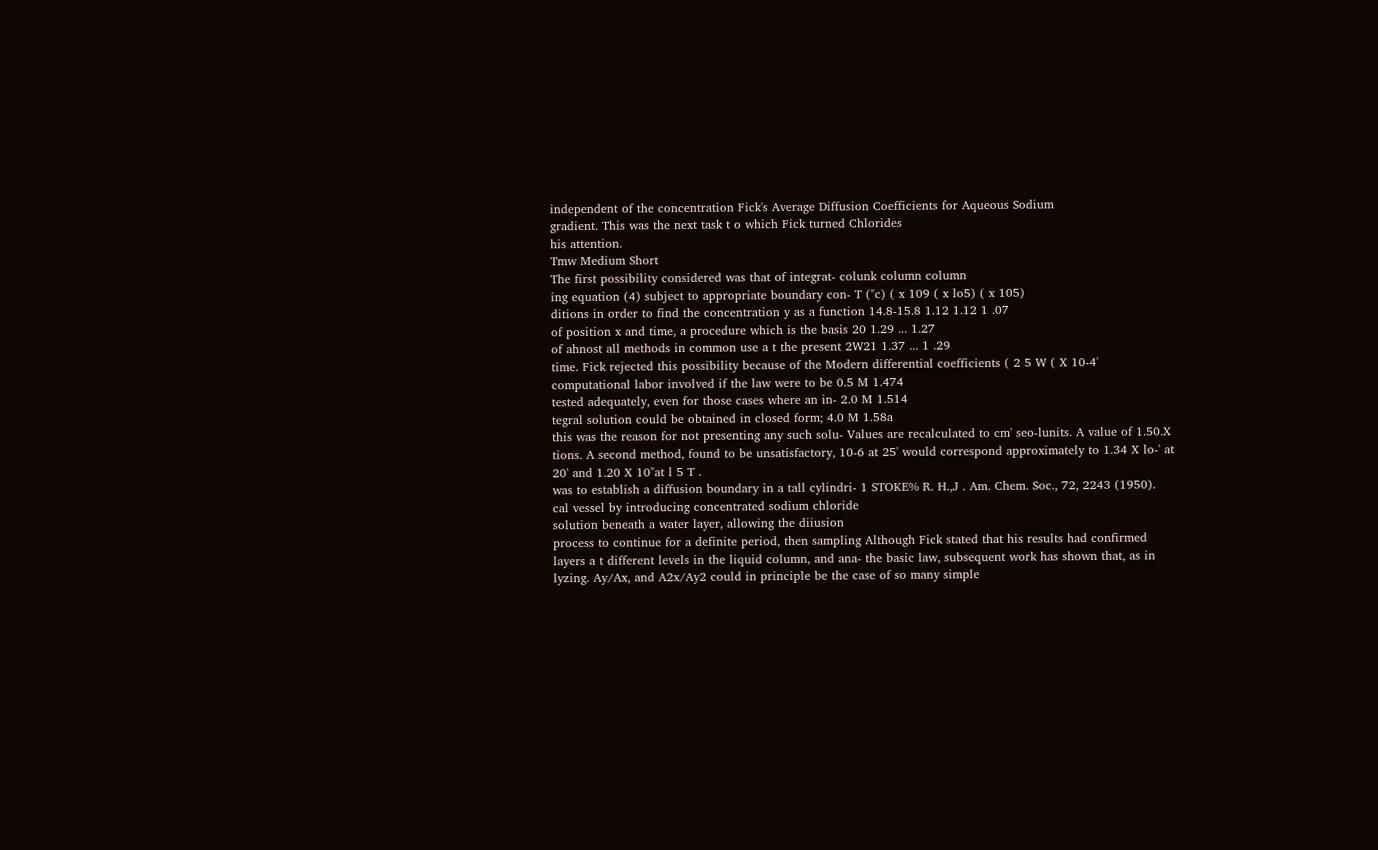independent of the concentration Fick's Average Diffusion Coefficients for Aqueous Sodium
gradient. This was the next task t o which Fick turned Chlorides
his attention.
Tmw Medium Short
The first possibility considered was that of integrat- colunk column column
ing equation (4) subject to appropriate boundary con- T ("c) ( x 109 ( x lo5) ( x 105)
ditions in order to find the concentration y as a function 14.8-15.8 1.12 1.12 1 .07
of position x and time, a procedure which is the basis 20 1.29 ... 1.27
of ahnost all methods in common use a t the present 2W21 1.37 ... 1 .29
time. Fick rejected this possibility because of the Modern differential coefficients ( 2 5 W ( X 10-4'
computational labor involved if the law were to be 0.5 M 1.474
tested adequately, even for those cases where an in- 2.0 M 1.514
tegral solution could be obtained in closed form; 4.0 M 1.58a
this was the reason for not presenting any such solu- Values are recalculated to cm' seo-lunits. A value of 1.50.X
tions. A second method, found to be unsatisfactory, 10-6 at 25' would correspond approximately to 1.34 X lo-' at
20' and 1.20 X 10"at l 5 T .
was to establish a diffusion boundary in a tall cylindri- 1 STOKE% R. H.,J . Am. Chem. Soc., 72, 2243 (1950).
cal vessel by introducing concentrated sodium chloride
solution beneath a water layer, allowing the diiusion
process to continue for a definite period, then sampling Although Fick stated that his results had confirmed
layers a t different levels in the liquid column, and ana- the basic law, subsequent work has shown that, as in
lyzing. Ay/Ax, and A2x/Ay2 could in principle be the case of so many simple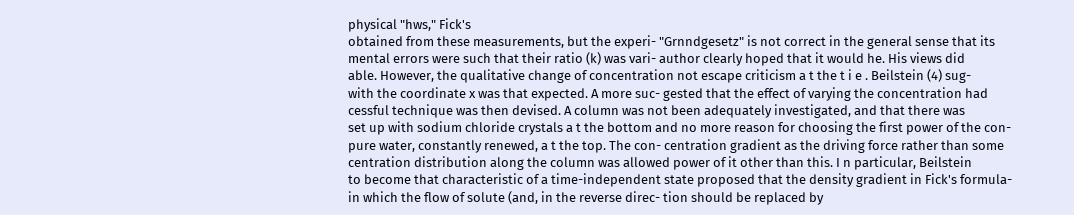physical "hws," Fick's
obtained from these measurements, but the experi- "Grnndgesetz" is not correct in the general sense that its
mental errors were such that their ratio (k) was vari- author clearly hoped that it would he. His views did
able. However, the qualitative change of concentration not escape criticism a t the t i e . Beilstein (4) sug-
with the coordinate x was that expected. A more suc- gested that the effect of varying the concentration had
cessful technique was then devised. A column was not been adequately investigated, and that there was
set up with sodium chloride crystals a t the bottom and no more reason for choosing the first power of the con-
pure water, constantly renewed, a t the top. The con- centration gradient as the driving force rather than some
centration distribution along the column was allowed power of it other than this. I n particular, Beilstein
to become that characteristic of a time-independent state proposed that the density gradient in Fick's formula-
in which the flow of solute (and, in the reverse direc- tion should be replaced by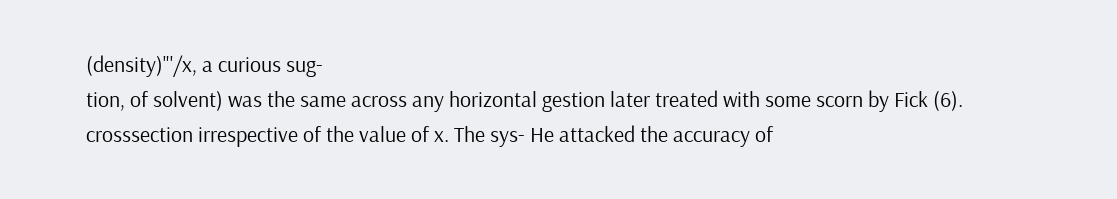(density)"'/x, a curious sug-
tion, of solvent) was the same across any horizontal gestion later treated with some scorn by Fick (6).
crosssection irrespective of the value of x. The sys- He attacked the accuracy of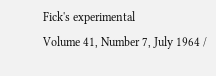Fick's experimental
Volume 41, Number 7, July 1964 /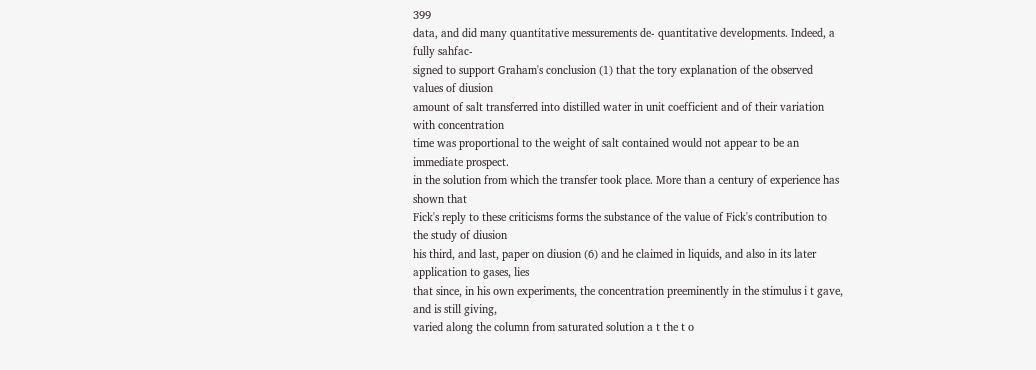399
data, and did many quantitative messurements de- quantitative developments. Indeed, a fully sahfac-
signed to support Graham's conclusion (1) that the tory explanation of the observed values of diusion
amount of salt transferred into distilled water in unit coefficient and of their variation with concentration
time was proportional to the weight of salt contained would not appear to be an immediate prospect.
in the solution from which the transfer took place. More than a century of experience has shown that
Fick's reply to these criticisms forms the substance of the value of Fick's contribution to the study of diusion
his third, and last, paper on diusion (6) and he claimed in liquids, and also in its later application to gases, lies
that since, in his own experiments, the concentration preeminently in the stimulus i t gave, and is still giving,
varied along the column from saturated solution a t the t o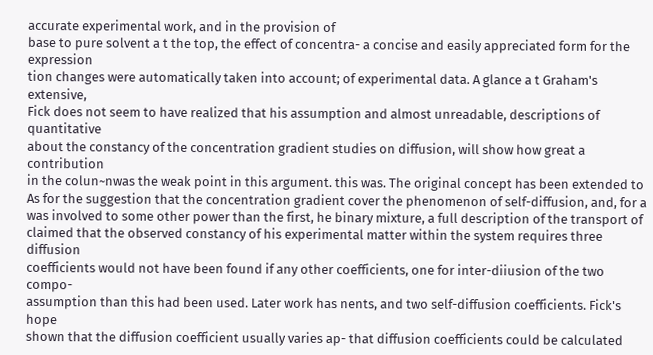accurate experimental work, and in the provision of
base to pure solvent a t the top, the effect of concentra- a concise and easily appreciated form for the expression
tion changes were automatically taken into account; of experimental data. A glance a t Graham's extensive,
Fick does not seem to have realized that his assumption and almost unreadable, descriptions of quantitative
about the constancy of the concentration gradient studies on diffusion, will show how great a contribution
in the colun~nwas the weak point in this argument. this was. The original concept has been extended to
As for the suggestion that the concentration gradient cover the phenomenon of self-diffusion, and, for a
was involved to some other power than the first, he binary mixture, a full description of the transport of
claimed that the observed constancy of his experimental matter within the system requires three diffusion
coefficients would not have been found if any other coefficients, one for inter-diiusion of the two compo-
assumption than this had been used. Later work has nents, and two self-diffusion coefficients. Fick's hope
shown that the diffusion coefficient usually varies ap- that diffusion coefficients could be calculated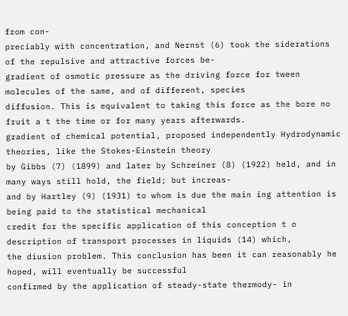from con-
preciably with concentration, and Nernst (6) took the siderations of the repulsive and attractive forces be-
gradient of osmotic pressure as the driving force for tween molecules of the same, and of different, species
diffusion. This is equivalent to taking this force as the bore no fruit a t the time or for many years afterwards.
gradient of chemical potential, proposed independently Hydrodynamic theories, like the Stokes-Einstein theory
by Gibbs (7) (1899) and later by Schreiner (8) (1922) held, and in many ways still hold, the field; but increas-
and by Hartley (9) (1931) to whom is due the main ing attention is being paid to the statistical mechanical
credit for the specific application of this conception t o description of transport processes in liquids (14) which,
the diusion problem. This conclusion has been it can reasonably he hoped, will eventually be successful
confirmed by the application of steady-state thermody- in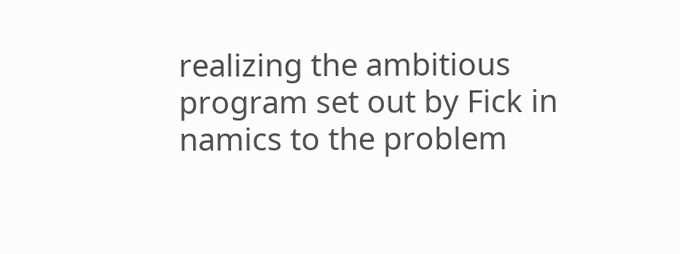realizing the ambitious program set out by Fick in
namics to the problem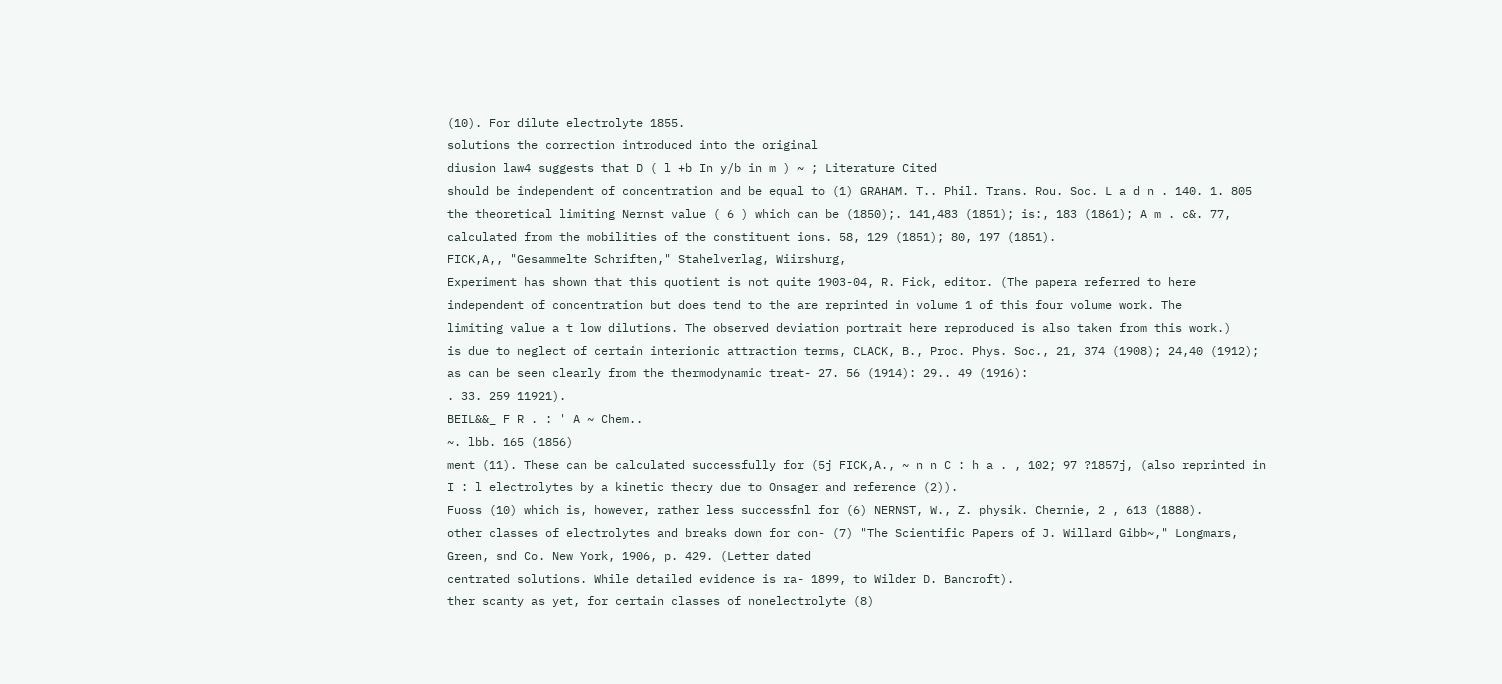(10). For dilute electrolyte 1855.
solutions the correction introduced into the original
diusion law4 suggests that D ( l +b In y/b in m ) ~ ; Literature Cited
should be independent of concentration and be equal to (1) GRAHAM. T.. Phil. Trans. Rou. Soc. L a d n . 140. 1. 805
the theoretical limiting Nernst value ( 6 ) which can be (1850);. 141,483 (1851); is:, 183 (1861); A m . c&. 77,
calculated from the mobilities of the constituent ions. 58, 129 (1851); 80, 197 (1851).
FICK,A,, "Gesammelte Schriften," Stahelverlag, Wiirshurg,
Experiment has shown that this quotient is not quite 1903-04, R. Fick, editor. (The papera referred to here
independent of concentration but does tend to the are reprinted in volume 1 of this four volume work. The
limiting value a t low dilutions. The observed deviation portrait here reproduced is also taken from this work.)
is due to neglect of certain interionic attraction terms, CLACK, B., Proc. Phys. Soc., 21, 374 (1908); 24,40 (1912);
as can be seen clearly from the thermodynamic treat- 27. 56 (1914): 29.. 49 (1916):
. 33. 259 11921).
BEIL&&_ F R . : ' A ~ Chem..
~. lbb. 165 (1856)
ment (11). These can be calculated successfully for (5j FICK,A., ~ n n C : h a . , 102; 97 ?1857j, (also reprinted in
I : l electrolytes by a kinetic thecry due to Onsager and reference (2)).
Fuoss (10) which is, however, rather less successfnl for (6) NERNST, W., Z. physik. Chernie, 2 , 613 (1888).
other classes of electrolytes and breaks down for con- (7) "The Scientific Papers of J. Willard Gibb~," Longmars,
Green, snd Co. New York, 1906, p. 429. (Letter dated
centrated solutions. While detailed evidence is ra- 1899, to Wilder D. Bancroft).
ther scanty as yet, for certain classes of nonelectrolyte (8)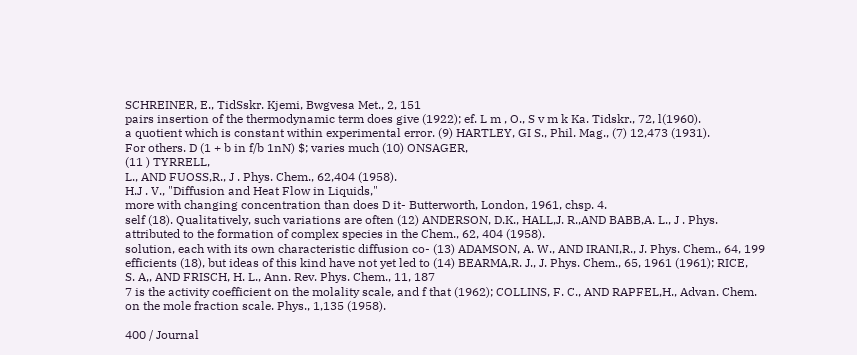SCHREINER, E., TidSskr. Kjemi, Bwgvesa Met., 2, 151
pairs insertion of the thermodynamic term does give (1922); ef. L m , O., S v m k Ka. Tidskr., 72, l(1960).
a quotient which is constant within experimental error. (9) HARTLEY, GI S., Phil. Mag., (7) 12,473 (1931).
For others. D (1 + b in f/b 1nN) $; varies much (10) ONSAGER,
(11 ) TYRRELL,
L., AND FUOSS,R., J . Phys. Chem., 62,404 (1958).
H.J . V., "Diffusion and Heat Flow in Liquids,"
more with changing concentration than does D it- Butterworth, London, 1961, chsp. 4.
self (18). Qualitatively, such variations are often (12) ANDERSON, D.K., HALL,J. R.,AND BABB,A. L., J . Phys.
attributed to the formation of complex species in the Chem., 62, 404 (1958).
solution, each with its own characteristic diffusion co- (13) ADAMSON, A. W., AND IRANI,R., J. Phys. Chem., 64, 199
efficients (18), but ideas of this kind have not yet led to (14) BEARMA,R. J., J. Phys. Chem., 65, 1961 (1961); RICE,
S. A,, AND FRISCH, H. L., Ann. Rev. Phys. Chem., 11, 187
7 is the activity coefficient on the molality scale, and f that (1962); COLLINS, F. C., AND RAPFEL,H., Advan. Chem.
on the mole fraction scale. Phys., 1,135 (1958).

400 / Journal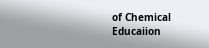of Chemical Educaiion